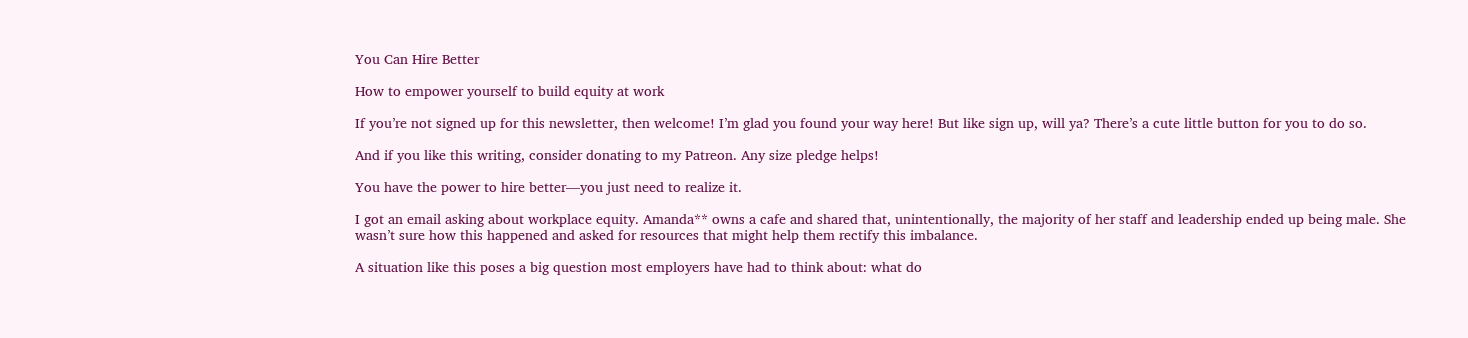You Can Hire Better

How to empower yourself to build equity at work

If you’re not signed up for this newsletter, then welcome! I’m glad you found your way here! But like sign up, will ya? There’s a cute little button for you to do so.

And if you like this writing, consider donating to my Patreon. Any size pledge helps!

You have the power to hire better—you just need to realize it.

I got an email asking about workplace equity. Amanda** owns a cafe and shared that, unintentionally, the majority of her staff and leadership ended up being male. She wasn’t sure how this happened and asked for resources that might help them rectify this imbalance.

A situation like this poses a big question most employers have had to think about: what do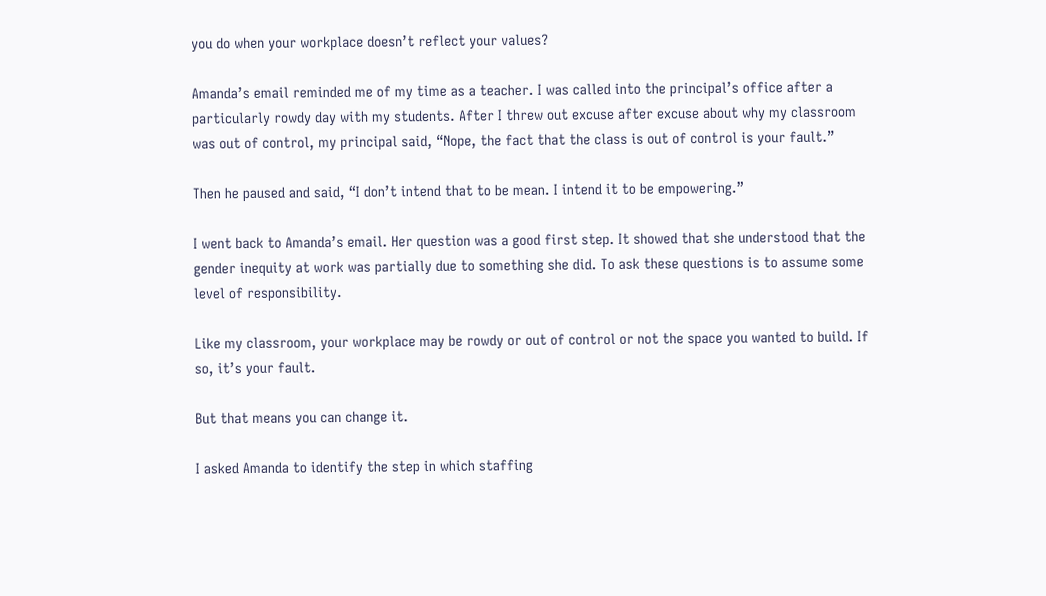you do when your workplace doesn’t reflect your values?

Amanda’s email reminded me of my time as a teacher. I was called into the principal’s office after a particularly rowdy day with my students. After I threw out excuse after excuse about why my classroom was out of control, my principal said, “Nope, the fact that the class is out of control is your fault.”

Then he paused and said, “I don’t intend that to be mean. I intend it to be empowering.”

I went back to Amanda’s email. Her question was a good first step. It showed that she understood that the gender inequity at work was partially due to something she did. To ask these questions is to assume some level of responsibility.

Like my classroom, your workplace may be rowdy or out of control or not the space you wanted to build. If so, it’s your fault.

But that means you can change it.

I asked Amanda to identify the step in which staffing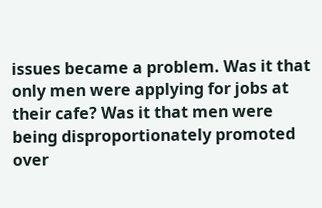issues became a problem. Was it that only men were applying for jobs at their cafe? Was it that men were being disproportionately promoted over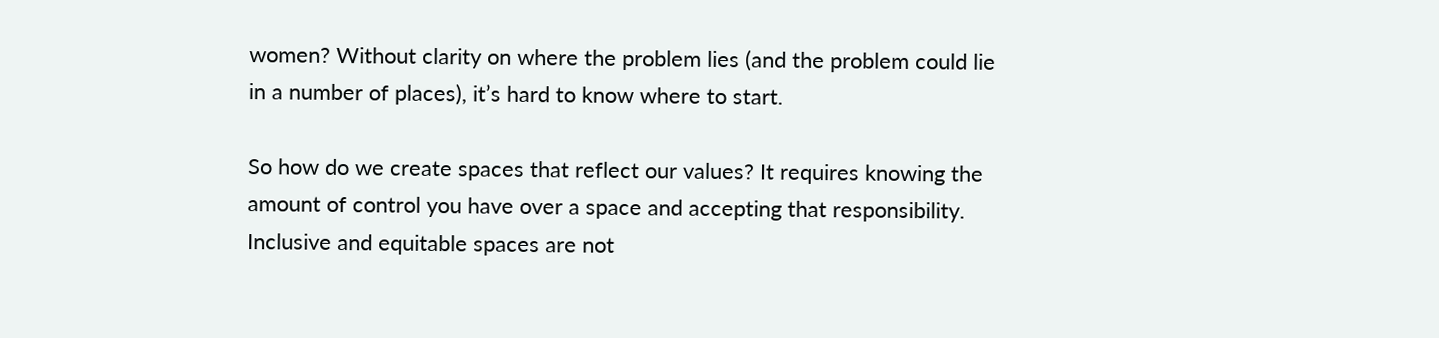women? Without clarity on where the problem lies (and the problem could lie in a number of places), it’s hard to know where to start.

So how do we create spaces that reflect our values? It requires knowing the amount of control you have over a space and accepting that responsibility. Inclusive and equitable spaces are not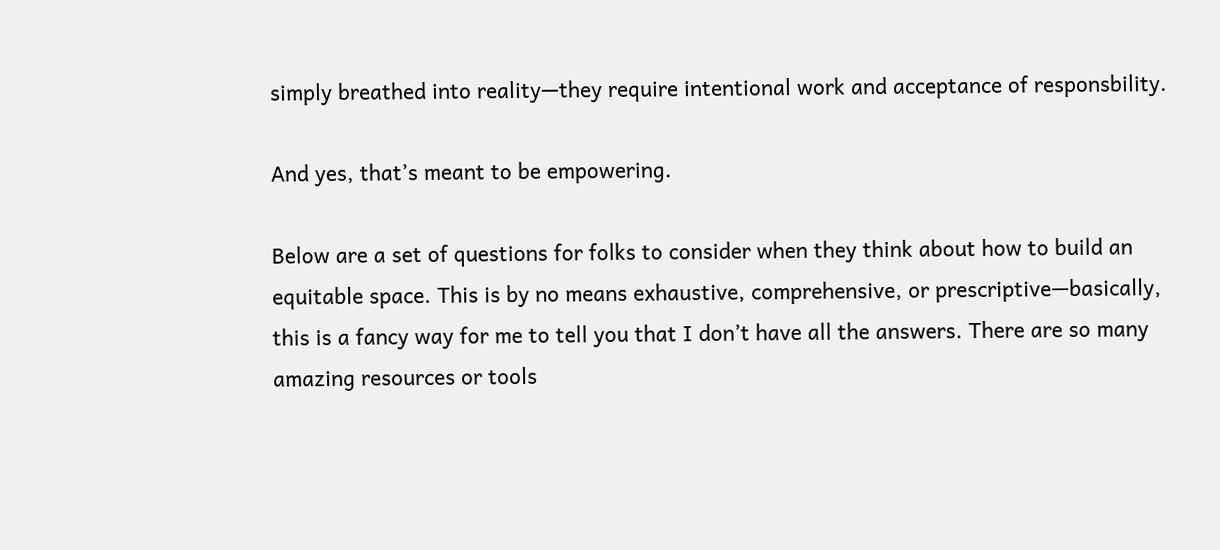simply breathed into reality—they require intentional work and acceptance of responsbility.

And yes, that’s meant to be empowering.

Below are a set of questions for folks to consider when they think about how to build an equitable space. This is by no means exhaustive, comprehensive, or prescriptive—basically, this is a fancy way for me to tell you that I don’t have all the answers. There are so many amazing resources or tools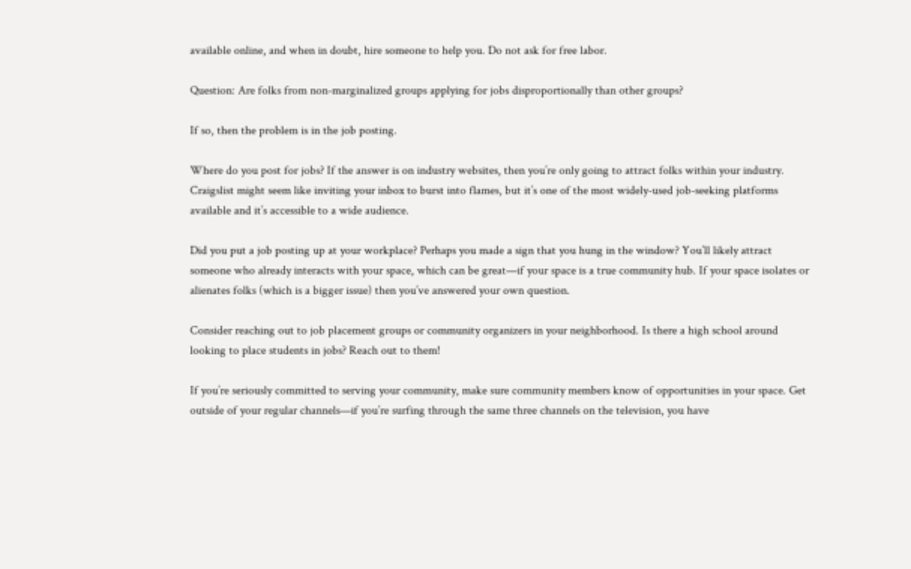available online, and when in doubt, hire someone to help you. Do not ask for free labor.

Question: Are folks from non-marginalized groups applying for jobs disproportionally than other groups?

If so, then the problem is in the job posting.

Where do you post for jobs? If the answer is on industry websites, then you’re only going to attract folks within your industry. Craigslist might seem like inviting your inbox to burst into flames, but it’s one of the most widely-used job-seeking platforms available and it’s accessible to a wide audience.

Did you put a job posting up at your workplace? Perhaps you made a sign that you hung in the window? You’ll likely attract someone who already interacts with your space, which can be great—if your space is a true community hub. If your space isolates or alienates folks (which is a bigger issue) then you’ve answered your own question.

Consider reaching out to job placement groups or community organizers in your neighborhood. Is there a high school around looking to place students in jobs? Reach out to them!

If you’re seriously committed to serving your community, make sure community members know of opportunities in your space. Get outside of your regular channels—if you’re surfing through the same three channels on the television, you have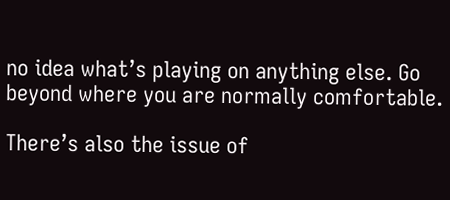no idea what’s playing on anything else. Go beyond where you are normally comfortable.

There’s also the issue of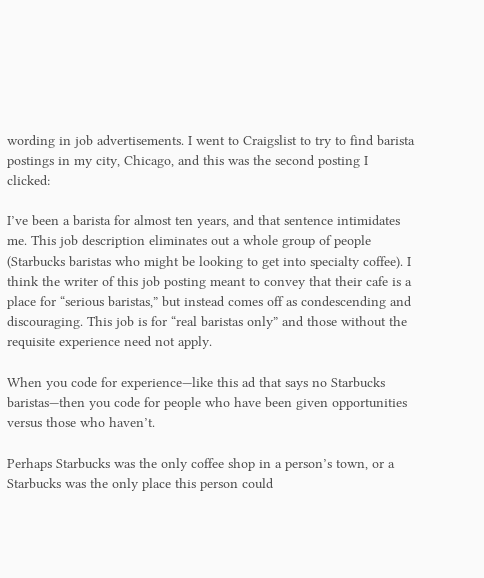wording in job advertisements. I went to Craigslist to try to find barista postings in my city, Chicago, and this was the second posting I clicked:

I’ve been a barista for almost ten years, and that sentence intimidates me. This job description eliminates out a whole group of people (Starbucks baristas who might be looking to get into specialty coffee). I think the writer of this job posting meant to convey that their cafe is a place for “serious baristas,” but instead comes off as condescending and discouraging. This job is for “real baristas only” and those without the requisite experience need not apply.

When you code for experience—like this ad that says no Starbucks baristas—then you code for people who have been given opportunities versus those who haven’t.

Perhaps Starbucks was the only coffee shop in a person’s town, or a Starbucks was the only place this person could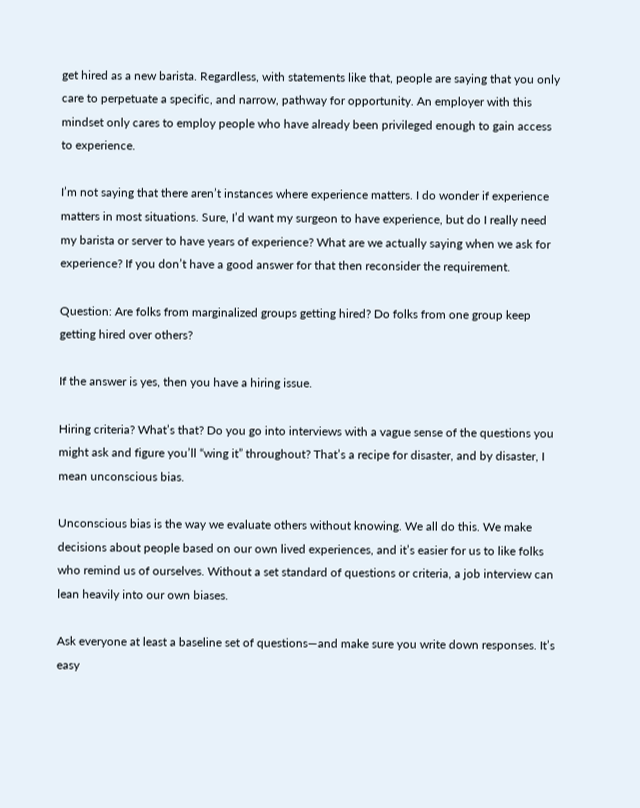get hired as a new barista. Regardless, with statements like that, people are saying that you only care to perpetuate a specific, and narrow, pathway for opportunity. An employer with this mindset only cares to employ people who have already been privileged enough to gain access to experience.

I’m not saying that there aren’t instances where experience matters. I do wonder if experience matters in most situations. Sure, I’d want my surgeon to have experience, but do I really need my barista or server to have years of experience? What are we actually saying when we ask for experience? If you don’t have a good answer for that then reconsider the requirement.

Question: Are folks from marginalized groups getting hired? Do folks from one group keep getting hired over others?

If the answer is yes, then you have a hiring issue.

Hiring criteria? What’s that? Do you go into interviews with a vague sense of the questions you might ask and figure you’ll “wing it” throughout? That’s a recipe for disaster, and by disaster, I mean unconscious bias.

Unconscious bias is the way we evaluate others without knowing. We all do this. We make decisions about people based on our own lived experiences, and it’s easier for us to like folks who remind us of ourselves. Without a set standard of questions or criteria, a job interview can lean heavily into our own biases.

Ask everyone at least a baseline set of questions—and make sure you write down responses. It’s easy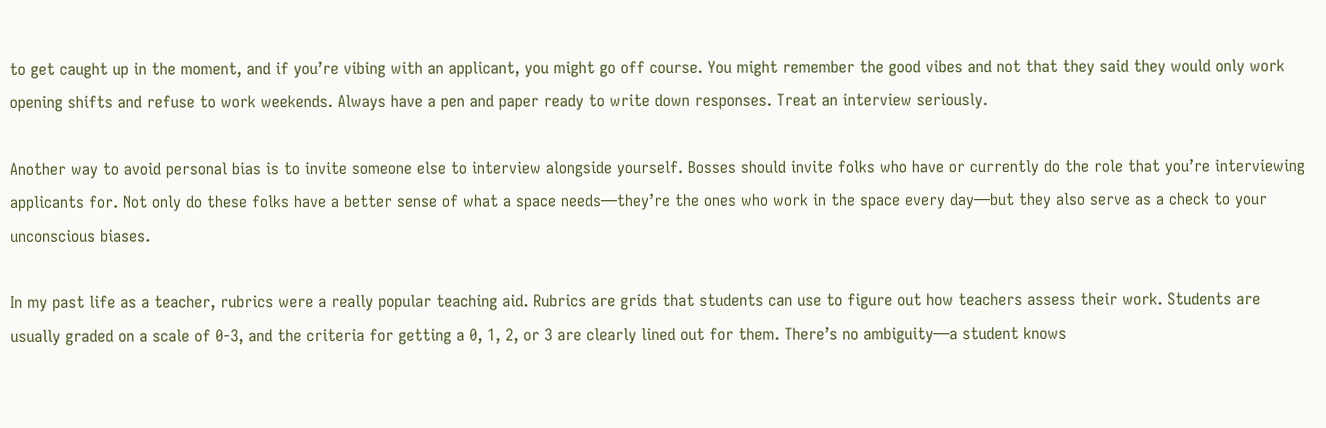to get caught up in the moment, and if you’re vibing with an applicant, you might go off course. You might remember the good vibes and not that they said they would only work opening shifts and refuse to work weekends. Always have a pen and paper ready to write down responses. Treat an interview seriously.

Another way to avoid personal bias is to invite someone else to interview alongside yourself. Bosses should invite folks who have or currently do the role that you’re interviewing applicants for. Not only do these folks have a better sense of what a space needs—they’re the ones who work in the space every day—but they also serve as a check to your unconscious biases.

In my past life as a teacher, rubrics were a really popular teaching aid. Rubrics are grids that students can use to figure out how teachers assess their work. Students are usually graded on a scale of 0-3, and the criteria for getting a 0, 1, 2, or 3 are clearly lined out for them. There’s no ambiguity—a student knows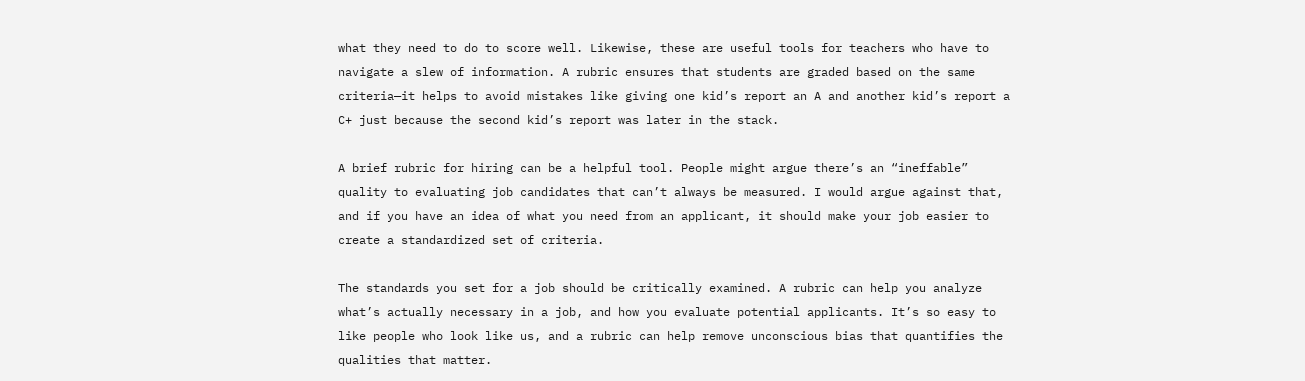what they need to do to score well. Likewise, these are useful tools for teachers who have to navigate a slew of information. A rubric ensures that students are graded based on the same criteria—it helps to avoid mistakes like giving one kid’s report an A and another kid’s report a C+ just because the second kid’s report was later in the stack.

A brief rubric for hiring can be a helpful tool. People might argue there’s an “ineffable” quality to evaluating job candidates that can’t always be measured. I would argue against that, and if you have an idea of what you need from an applicant, it should make your job easier to create a standardized set of criteria.

The standards you set for a job should be critically examined. A rubric can help you analyze what’s actually necessary in a job, and how you evaluate potential applicants. It’s so easy to like people who look like us, and a rubric can help remove unconscious bias that quantifies the qualities that matter.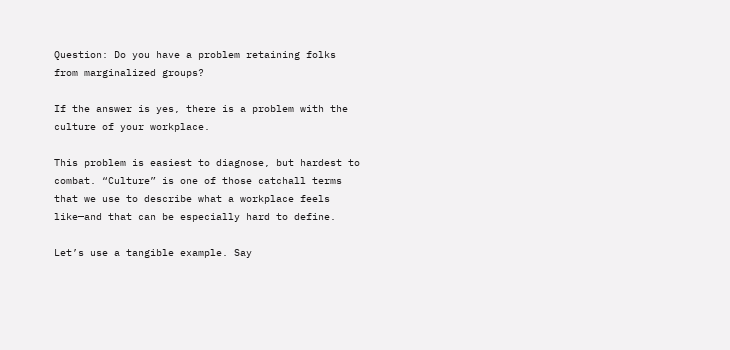Question: Do you have a problem retaining folks from marginalized groups?

If the answer is yes, there is a problem with the culture of your workplace.

This problem is easiest to diagnose, but hardest to combat. “Culture” is one of those catchall terms that we use to describe what a workplace feels like—and that can be especially hard to define.

Let’s use a tangible example. Say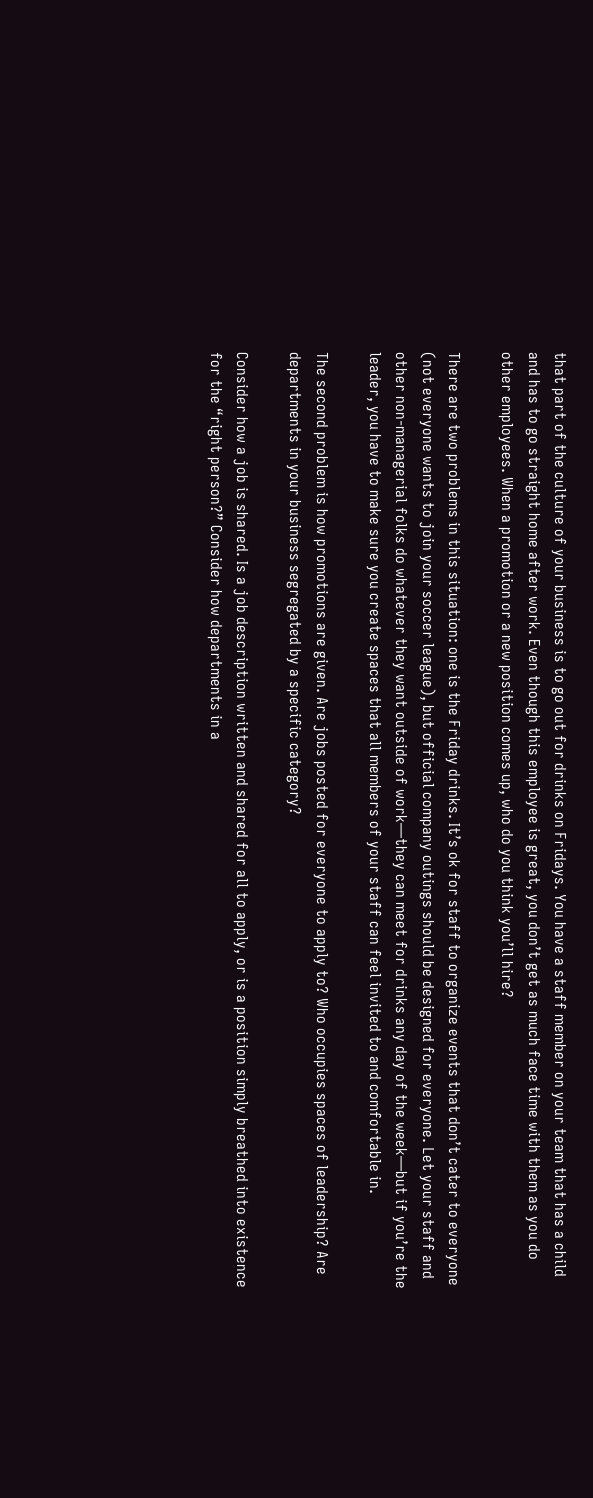that part of the culture of your business is to go out for drinks on Fridays. You have a staff member on your team that has a child and has to go straight home after work. Even though this employee is great, you don’t get as much face time with them as you do other employees. When a promotion or a new position comes up, who do you think you’ll hire?

There are two problems in this situation: one is the Friday drinks. It’s ok for staff to organize events that don’t cater to everyone (not everyone wants to join your soccer league), but official company outings should be designed for everyone. Let your staff and other non-managerial folks do whatever they want outside of work—they can meet for drinks any day of the week—but if you’re the leader, you have to make sure you create spaces that all members of your staff can feel invited to and comfortable in.

The second problem is how promotions are given. Are jobs posted for everyone to apply to? Who occupies spaces of leadership? Are departments in your business segregated by a specific category?

Consider how a job is shared. Is a job description written and shared for all to apply, or is a position simply breathed into existence for the “right person?” Consider how departments in a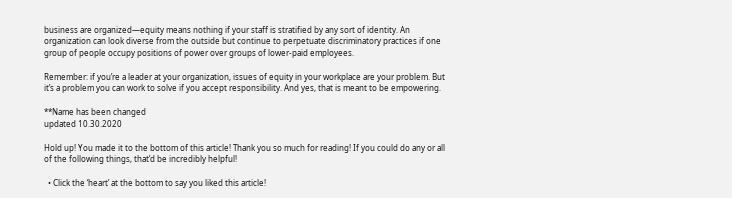business are organized—equity means nothing if your staff is stratified by any sort of identity. An organization can look diverse from the outside but continue to perpetuate discriminatory practices if one group of people occupy positions of power over groups of lower-paid employees.

Remember: if you’re a leader at your organization, issues of equity in your workplace are your problem. But it’s a problem you can work to solve if you accept responsibility. And yes, that is meant to be empowering.

**Name has been changed
updated 10.30.2020

Hold up! You made it to the bottom of this article! Thank you so much for reading! If you could do any or all of the following things, that’d be incredibly helpful!

  • Click the ‘heart’ at the bottom to say you liked this article!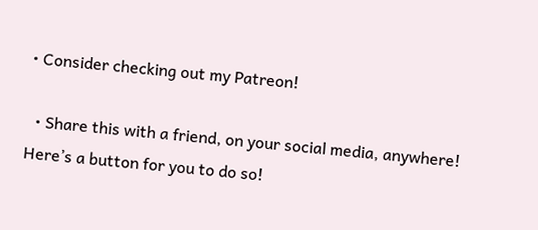• Consider checking out my Patreon!

  • Share this with a friend, on your social media, anywhere! Here’s a button for you to do so!